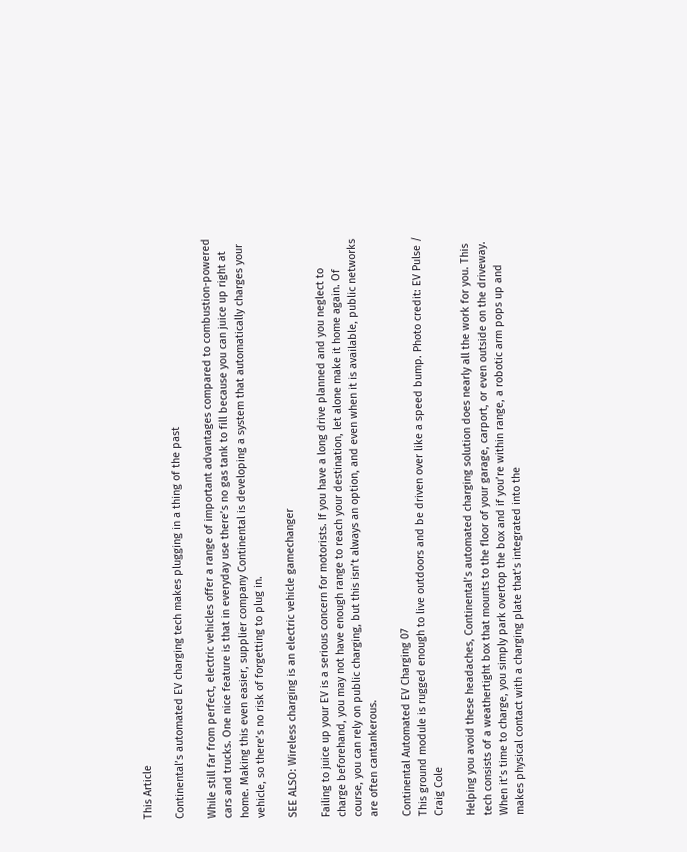This Article

Continental’s automated EV charging tech makes plugging in a thing of the past

While still far from perfect, electric vehicles offer a range of important advantages compared to combustion-powered cars and trucks. One nice feature is that in everyday use there’s no gas tank to fill because you can juice up right at home. Making this even easier, supplier company Continental is developing a system that automatically charges your vehicle, so there’s no risk of forgetting to plug in.

SEE ALSO: Wireless charging is an electric vehicle gamechanger

Failing to juice up your EV is a serious concern for motorists. If you have a long drive planned and you neglect to charge beforehand, you may not have enough range to reach your destination, let alone make it home again. Of course, you can rely on public charging, but this isn’t always an option, and even when it is available, public networks are often cantankerous.

Continental Automated EV Charging 07
This ground module is rugged enough to live outdoors and be driven over like a speed bump. Photo credit: EV Pulse / Craig Cole

Helping you avoid these headaches, Continental’s automated charging solution does nearly all the work for you. This tech consists of a weathertight box that mounts to the floor of your garage, carport, or even outside on the driveway. When it’s time to charge, you simply park overtop the box and if you’re within range, a robotic arm pops up and makes physical contact with a charging plate that’s integrated into the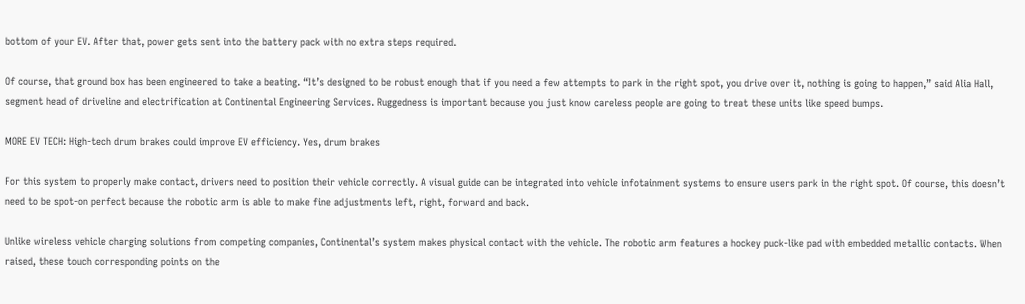bottom of your EV. After that, power gets sent into the battery pack with no extra steps required.

Of course, that ground box has been engineered to take a beating. “It’s designed to be robust enough that if you need a few attempts to park in the right spot, you drive over it, nothing is going to happen,” said Alia Hall, segment head of driveline and electrification at Continental Engineering Services. Ruggedness is important because you just know careless people are going to treat these units like speed bumps.

MORE EV TECH: High-tech drum brakes could improve EV efficiency. Yes, drum brakes

For this system to properly make contact, drivers need to position their vehicle correctly. A visual guide can be integrated into vehicle infotainment systems to ensure users park in the right spot. Of course, this doesn’t need to be spot-on perfect because the robotic arm is able to make fine adjustments left, right, forward and back.

Unlike wireless vehicle charging solutions from competing companies, Continental’s system makes physical contact with the vehicle. The robotic arm features a hockey puck-like pad with embedded metallic contacts. When raised, these touch corresponding points on the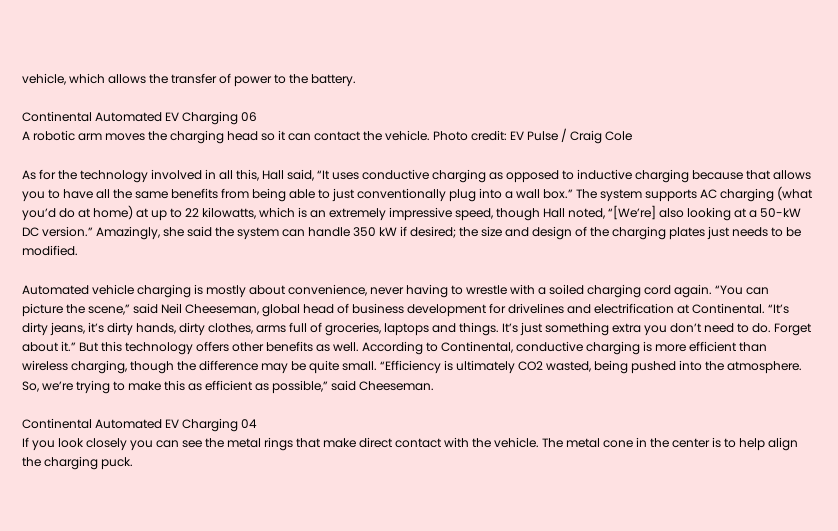vehicle, which allows the transfer of power to the battery.

Continental Automated EV Charging 06
A robotic arm moves the charging head so it can contact the vehicle. Photo credit: EV Pulse / Craig Cole

As for the technology involved in all this, Hall said, “It uses conductive charging as opposed to inductive charging because that allows you to have all the same benefits from being able to just conventionally plug into a wall box.” The system supports AC charging (what you’d do at home) at up to 22 kilowatts, which is an extremely impressive speed, though Hall noted, “[We’re] also looking at a 50-kW DC version.” Amazingly, she said the system can handle 350 kW if desired; the size and design of the charging plates just needs to be modified.

Automated vehicle charging is mostly about convenience, never having to wrestle with a soiled charging cord again. “You can picture the scene,” said Neil Cheeseman, global head of business development for drivelines and electrification at Continental. “It’s dirty jeans, it’s dirty hands, dirty clothes, arms full of groceries, laptops and things. It’s just something extra you don’t need to do. Forget about it.” But this technology offers other benefits as well. According to Continental, conductive charging is more efficient than wireless charging, though the difference may be quite small. “Efficiency is ultimately CO2 wasted, being pushed into the atmosphere. So, we’re trying to make this as efficient as possible,” said Cheeseman.

Continental Automated EV Charging 04
If you look closely you can see the metal rings that make direct contact with the vehicle. The metal cone in the center is to help align the charging puck.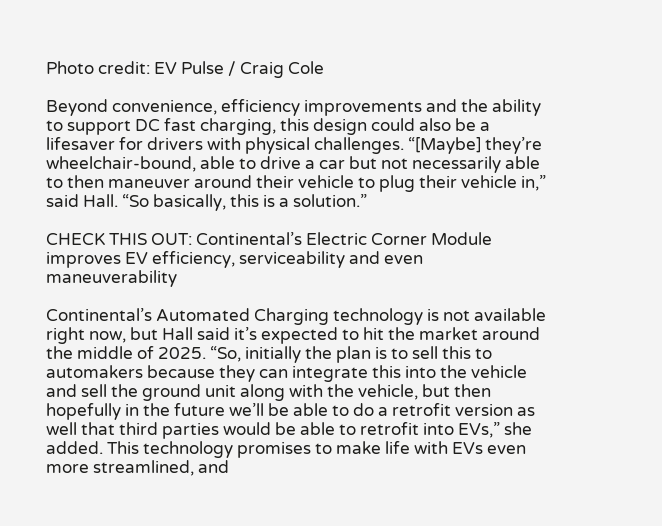Photo credit: EV Pulse / Craig Cole

Beyond convenience, efficiency improvements and the ability to support DC fast charging, this design could also be a lifesaver for drivers with physical challenges. “[Maybe] they’re wheelchair-bound, able to drive a car but not necessarily able to then maneuver around their vehicle to plug their vehicle in,” said Hall. “So basically, this is a solution.”

CHECK THIS OUT: Continental’s Electric Corner Module improves EV efficiency, serviceability and even maneuverability

Continental’s Automated Charging technology is not available right now, but Hall said it’s expected to hit the market around the middle of 2025. “So, initially the plan is to sell this to automakers because they can integrate this into the vehicle and sell the ground unit along with the vehicle, but then hopefully in the future we’ll be able to do a retrofit version as well that third parties would be able to retrofit into EVs,” she added. This technology promises to make life with EVs even more streamlined, and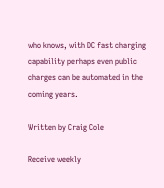who knows, with DC fast charging capability perhaps even public charges can be automated in the coming years.

Written by Craig Cole

Receive weekly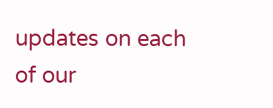updates on each of our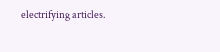electrifying articles.